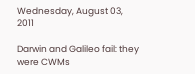Wednesday, August 03, 2011

Darwin and Galileo fail: they were CWMs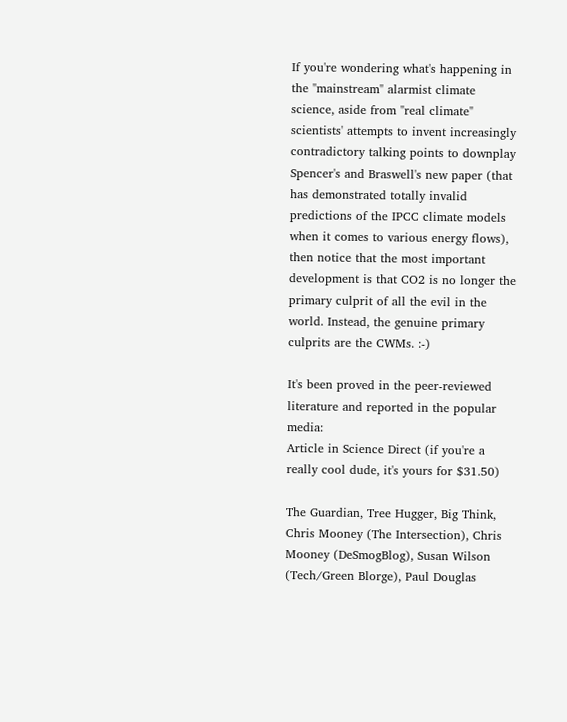If you're wondering what's happening in the "mainstream" alarmist climate science, aside from "real climate" scientists' attempts to invent increasingly contradictory talking points to downplay Spencer's and Braswell's new paper (that has demonstrated totally invalid predictions of the IPCC climate models when it comes to various energy flows), then notice that the most important development is that CO2 is no longer the primary culprit of all the evil in the world. Instead, the genuine primary culprits are the CWMs. :-)

It's been proved in the peer-reviewed literature and reported in the popular media:
Article in Science Direct (if you're a really cool dude, it's yours for $31.50)

The Guardian, Tree Hugger, Big Think, Chris Mooney (The Intersection), Chris Mooney (DeSmogBlog), Susan Wilson (Tech/Green Blorge), Paul Douglas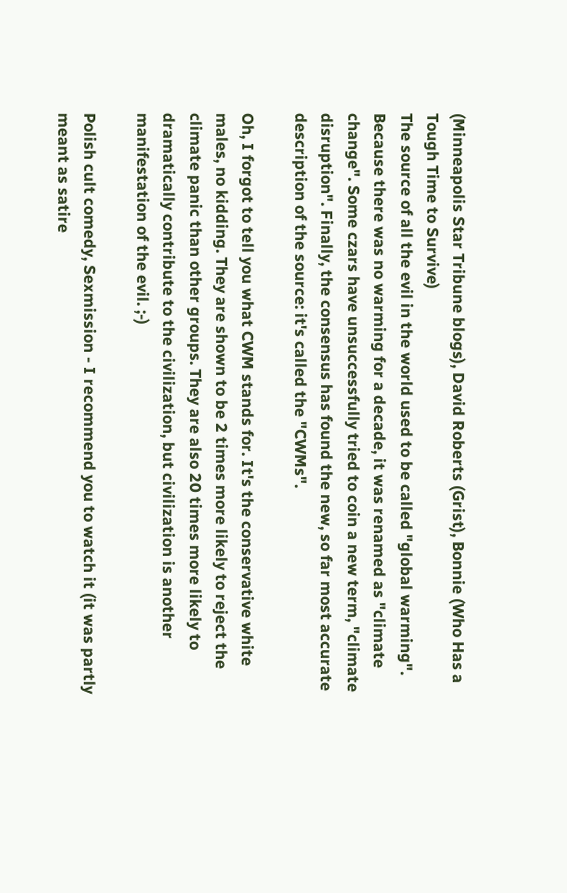(Minneapolis Star Tribune blogs), David Roberts (Grist), Bonnie (Who Has a Tough Time to Survive)
The source of all the evil in the world used to be called "global warming". Because there was no warming for a decade, it was renamed as "climate change". Some czars have unsuccessfully tried to coin a new term, "climate disruption". Finally, the consensus has found the new, so far most accurate description of the source: it's called the "CWMs".

Oh, I forgot to tell you what CWM stands for. It's the conservative white males, no kidding. They are shown to be 2 times more likely to reject the climate panic than other groups. They are also 20 times more likely to dramatically contribute to the civilization, but civilization is another manifestation of the evil. ;-)

Polish cult comedy, Sexmission - I recommend you to watch it (it was partly meant as satire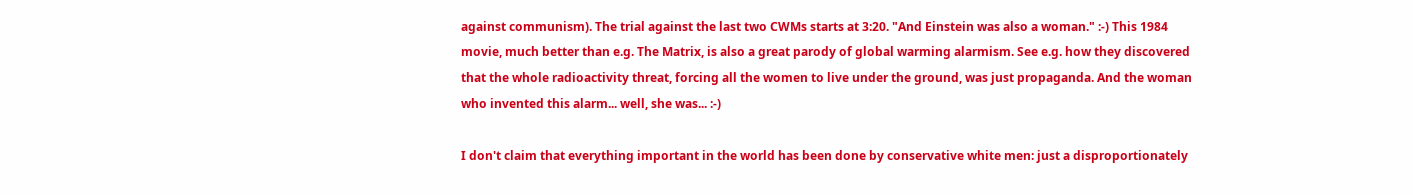against communism). The trial against the last two CWMs starts at 3:20. "And Einstein was also a woman." :-) This 1984 movie, much better than e.g. The Matrix, is also a great parody of global warming alarmism. See e.g. how they discovered that the whole radioactivity threat, forcing all the women to live under the ground, was just propaganda. And the woman who invented this alarm... well, she was... :-)

I don't claim that everything important in the world has been done by conservative white men: just a disproportionately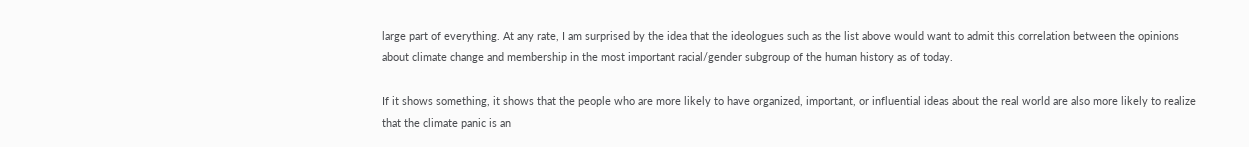large part of everything. At any rate, I am surprised by the idea that the ideologues such as the list above would want to admit this correlation between the opinions about climate change and membership in the most important racial/gender subgroup of the human history as of today.

If it shows something, it shows that the people who are more likely to have organized, important, or influential ideas about the real world are also more likely to realize that the climate panic is an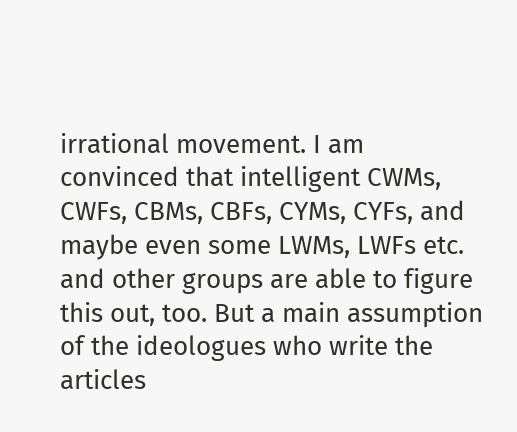irrational movement. I am convinced that intelligent CWMs, CWFs, CBMs, CBFs, CYMs, CYFs, and maybe even some LWMs, LWFs etc. and other groups are able to figure this out, too. But a main assumption of the ideologues who write the articles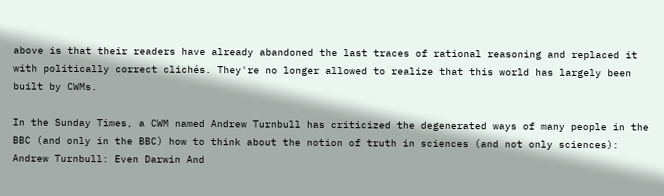above is that their readers have already abandoned the last traces of rational reasoning and replaced it with politically correct clichés. They're no longer allowed to realize that this world has largely been built by CWMs.

In the Sunday Times, a CWM named Andrew Turnbull has criticized the degenerated ways of many people in the BBC (and only in the BBC) how to think about the notion of truth in sciences (and not only sciences):
Andrew Turnbull: Even Darwin And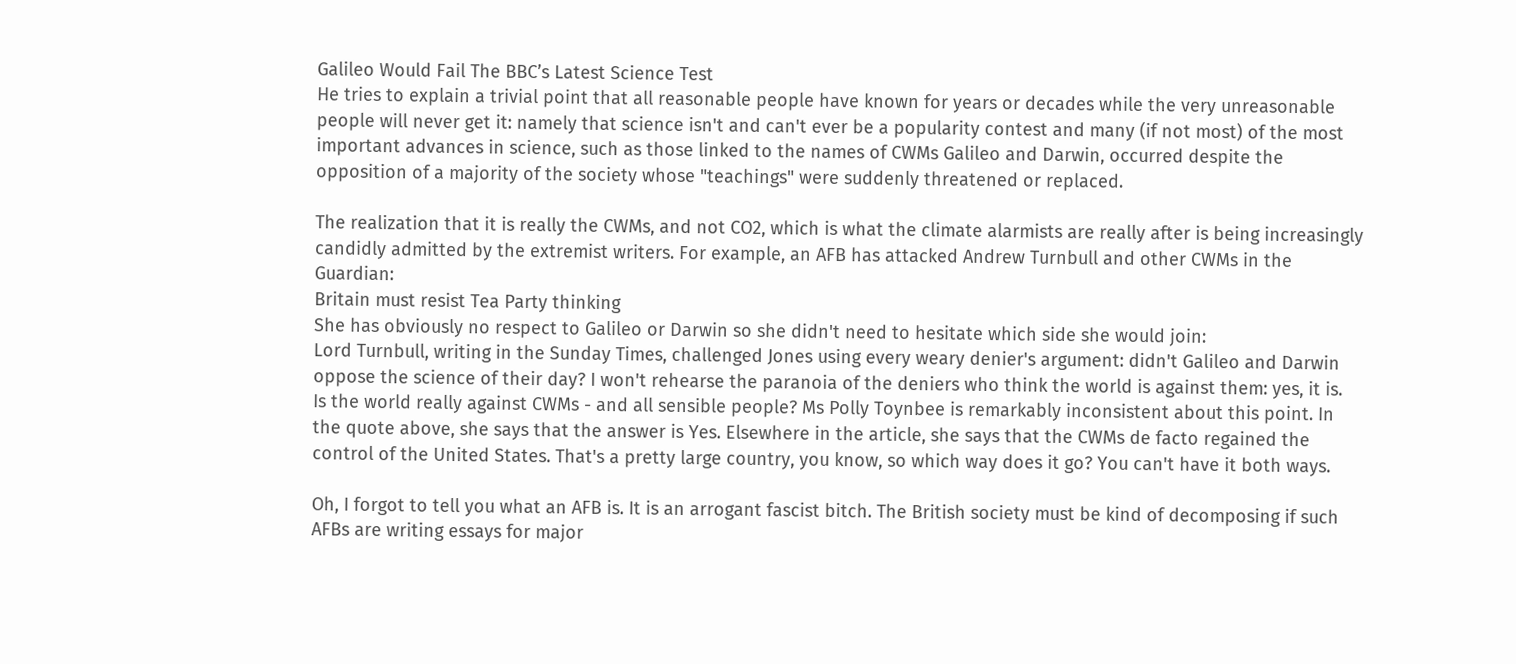Galileo Would Fail The BBC’s Latest Science Test
He tries to explain a trivial point that all reasonable people have known for years or decades while the very unreasonable people will never get it: namely that science isn't and can't ever be a popularity contest and many (if not most) of the most important advances in science, such as those linked to the names of CWMs Galileo and Darwin, occurred despite the opposition of a majority of the society whose "teachings" were suddenly threatened or replaced.

The realization that it is really the CWMs, and not CO2, which is what the climate alarmists are really after is being increasingly candidly admitted by the extremist writers. For example, an AFB has attacked Andrew Turnbull and other CWMs in the Guardian:
Britain must resist Tea Party thinking
She has obviously no respect to Galileo or Darwin so she didn't need to hesitate which side she would join:
Lord Turnbull, writing in the Sunday Times, challenged Jones using every weary denier's argument: didn't Galileo and Darwin oppose the science of their day? I won't rehearse the paranoia of the deniers who think the world is against them: yes, it is.
Is the world really against CWMs - and all sensible people? Ms Polly Toynbee is remarkably inconsistent about this point. In the quote above, she says that the answer is Yes. Elsewhere in the article, she says that the CWMs de facto regained the control of the United States. That's a pretty large country, you know, so which way does it go? You can't have it both ways.

Oh, I forgot to tell you what an AFB is. It is an arrogant fascist bitch. The British society must be kind of decomposing if such AFBs are writing essays for major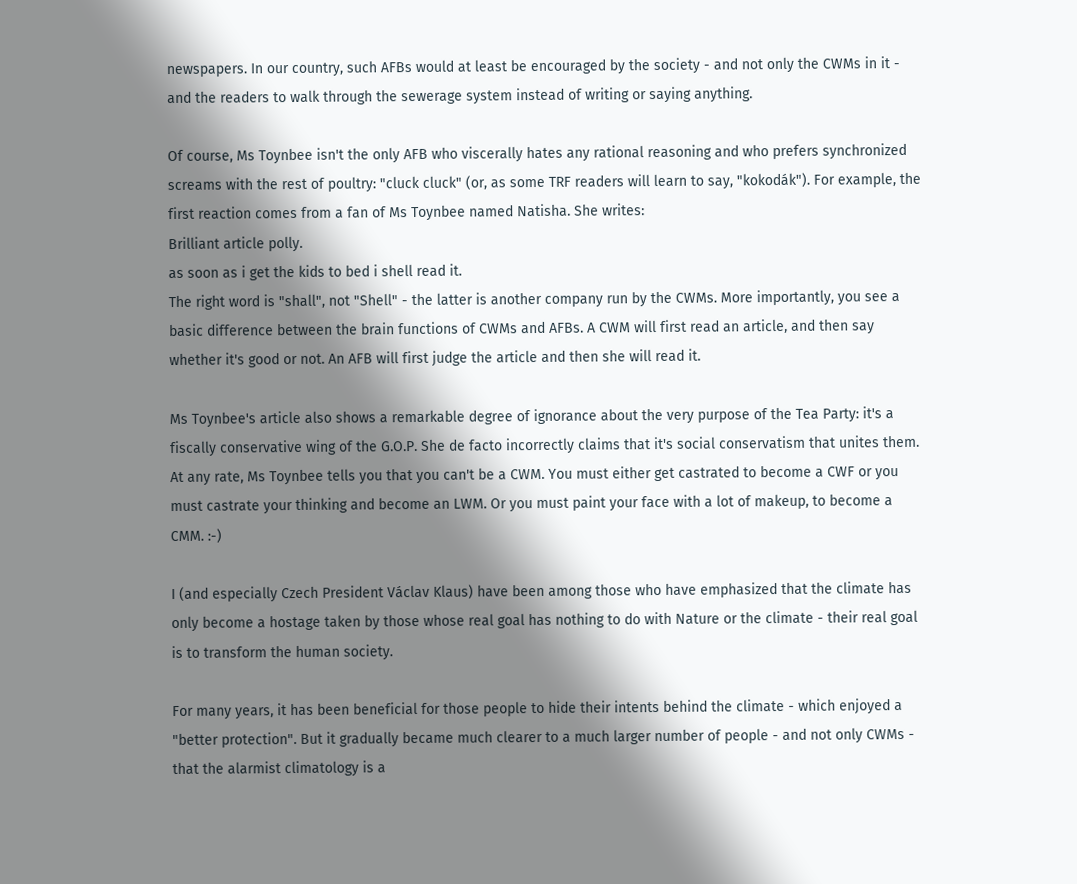newspapers. In our country, such AFBs would at least be encouraged by the society - and not only the CWMs in it - and the readers to walk through the sewerage system instead of writing or saying anything.

Of course, Ms Toynbee isn't the only AFB who viscerally hates any rational reasoning and who prefers synchronized screams with the rest of poultry: "cluck cluck" (or, as some TRF readers will learn to say, "kokodák"). For example, the first reaction comes from a fan of Ms Toynbee named Natisha. She writes:
Brilliant article polly.
as soon as i get the kids to bed i shell read it.
The right word is "shall", not "Shell" - the latter is another company run by the CWMs. More importantly, you see a basic difference between the brain functions of CWMs and AFBs. A CWM will first read an article, and then say whether it's good or not. An AFB will first judge the article and then she will read it.

Ms Toynbee's article also shows a remarkable degree of ignorance about the very purpose of the Tea Party: it's a fiscally conservative wing of the G.O.P. She de facto incorrectly claims that it's social conservatism that unites them. At any rate, Ms Toynbee tells you that you can't be a CWM. You must either get castrated to become a CWF or you must castrate your thinking and become an LWM. Or you must paint your face with a lot of makeup, to become a CMM. :-)

I (and especially Czech President Václav Klaus) have been among those who have emphasized that the climate has only become a hostage taken by those whose real goal has nothing to do with Nature or the climate - their real goal is to transform the human society.

For many years, it has been beneficial for those people to hide their intents behind the climate - which enjoyed a "better protection". But it gradually became much clearer to a much larger number of people - and not only CWMs - that the alarmist climatology is a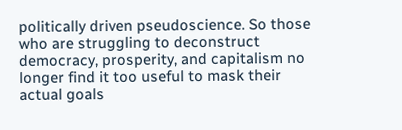politically driven pseudoscience. So those who are struggling to deconstruct democracy, prosperity, and capitalism no longer find it too useful to mask their actual goals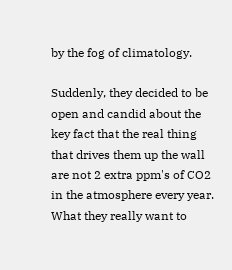by the fog of climatology.

Suddenly, they decided to be open and candid about the key fact that the real thing that drives them up the wall are not 2 extra ppm's of CO2 in the atmosphere every year. What they really want to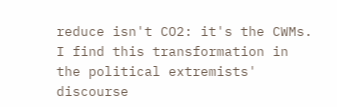reduce isn't CO2: it's the CWMs. I find this transformation in the political extremists' discourse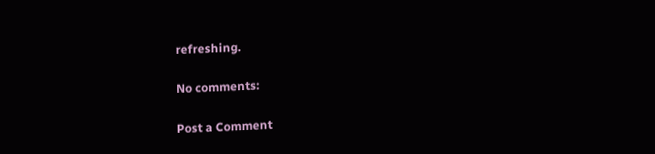refreshing.

No comments:

Post a Comment